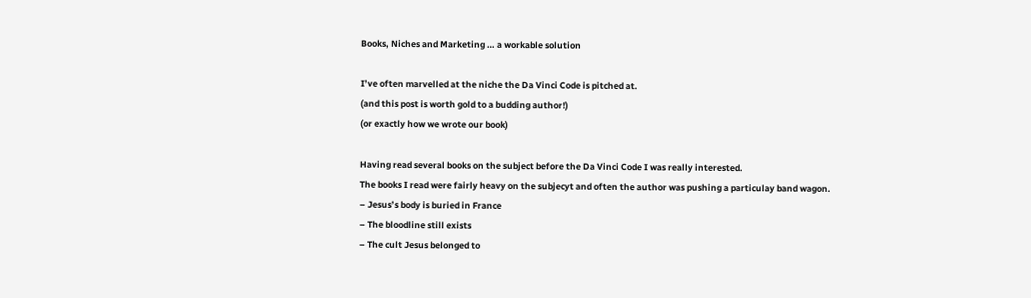Books, Niches and Marketing … a workable solution

I’ve often marvelled at the niche the Da Vinci Code is pitched at.
(and this post is worth gold to a budding author!)
(or exactly how we wrote our book)

Having read several books on the subject before the Da Vinci Code I was really interested.
The books I read were fairly heavy on the subjecyt and often the author was pushing a particulay band wagon.
– Jesus’s body is buried in France
– The bloodline still exists
– The cult Jesus belonged to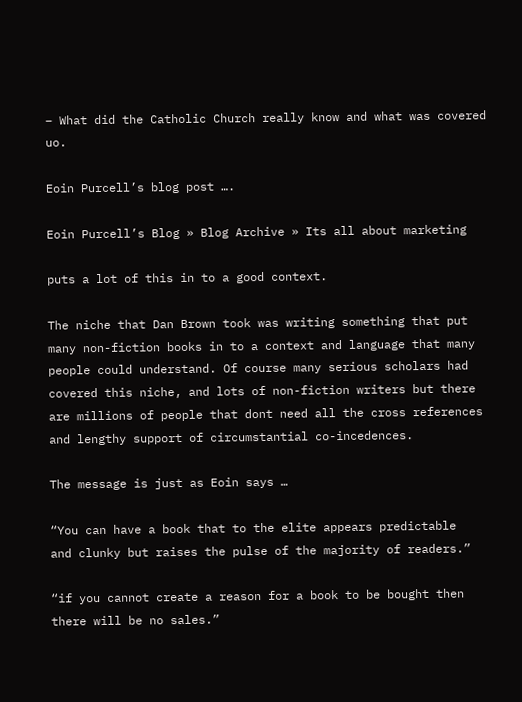– What did the Catholic Church really know and what was covered uo.

Eoin Purcell’s blog post ….

Eoin Purcell’s Blog » Blog Archive » Its all about marketing

puts a lot of this in to a good context.

The niche that Dan Brown took was writing something that put many non-fiction books in to a context and language that many people could understand. Of course many serious scholars had covered this niche, and lots of non-fiction writers but there are millions of people that dont need all the cross references and lengthy support of circumstantial co-incedences.

The message is just as Eoin says …

“You can have a book that to the elite appears predictable
and clunky but raises the pulse of the majority of readers.”

“if you cannot create a reason for a book to be bought then
there will be no sales.”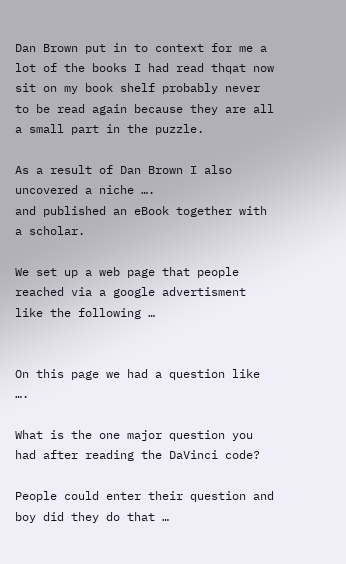Dan Brown put in to context for me a lot of the books I had read thqat now sit on my book shelf probably never to be read again because they are all a small part in the puzzle.

As a result of Dan Brown I also uncovered a niche ….
and published an eBook together with a scholar.

We set up a web page that people reached via a google advertisment like the following …


On this page we had a question like ….

What is the one major question you had after reading the DaVinci code?

People could enter their question and boy did they do that …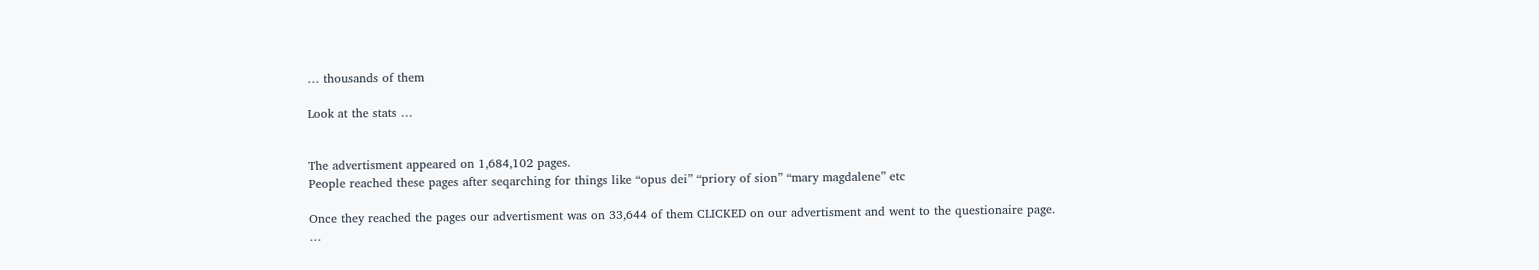… thousands of them

Look at the stats …


The advertisment appeared on 1,684,102 pages.
People reached these pages after seqarching for things like “opus dei” “priory of sion” “mary magdalene” etc

Once they reached the pages our advertisment was on 33,644 of them CLICKED on our advertisment and went to the questionaire page.
…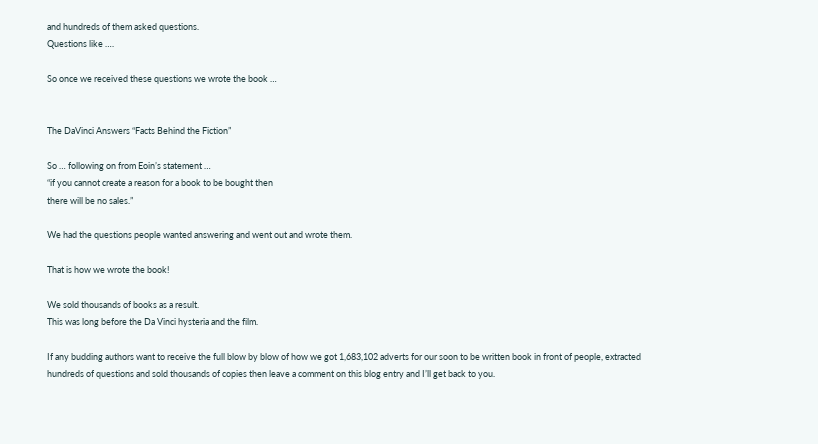and hundreds of them asked questions.
Questions like ….

So once we received these questions we wrote the book …


The DaVinci Answers “Facts Behind the Fiction”

So … following on from Eoin’s statement …
“if you cannot create a reason for a book to be bought then
there will be no sales.”

We had the questions people wanted answering and went out and wrote them.

That is how we wrote the book!

We sold thousands of books as a result.
This was long before the Da Vinci hysteria and the film.

If any budding authors want to receive the full blow by blow of how we got 1,683,102 adverts for our soon to be written book in front of people, extracted hundreds of questions and sold thousands of copies then leave a comment on this blog entry and I’ll get back to you.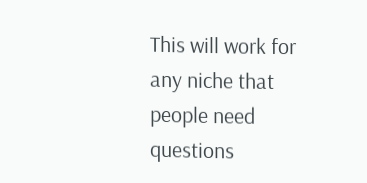This will work for any niche that people need questions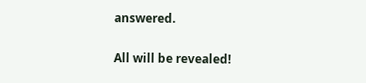answered.

All will be revealed!